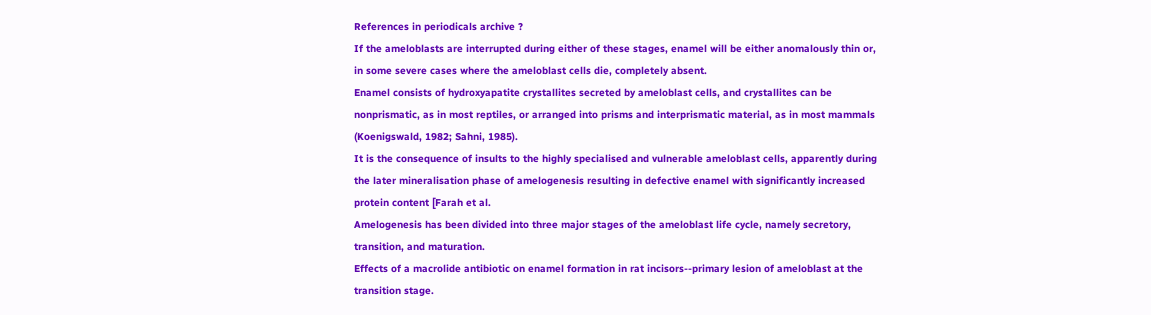References in periodicals archive ?
If the ameloblasts are interrupted during either of these stages, enamel will be either anomalously thin or, in some severe cases where the ameloblast cells die, completely absent.
Enamel consists of hydroxyapatite crystallites secreted by ameloblast cells, and crystallites can be nonprismatic, as in most reptiles, or arranged into prisms and interprismatic material, as in most mammals (Koenigswald, 1982; Sahni, 1985).
It is the consequence of insults to the highly specialised and vulnerable ameloblast cells, apparently during the later mineralisation phase of amelogenesis resulting in defective enamel with significantly increased protein content [Farah et al.
Amelogenesis has been divided into three major stages of the ameloblast life cycle, namely secretory, transition, and maturation.
Effects of a macrolide antibiotic on enamel formation in rat incisors--primary lesion of ameloblast at the transition stage.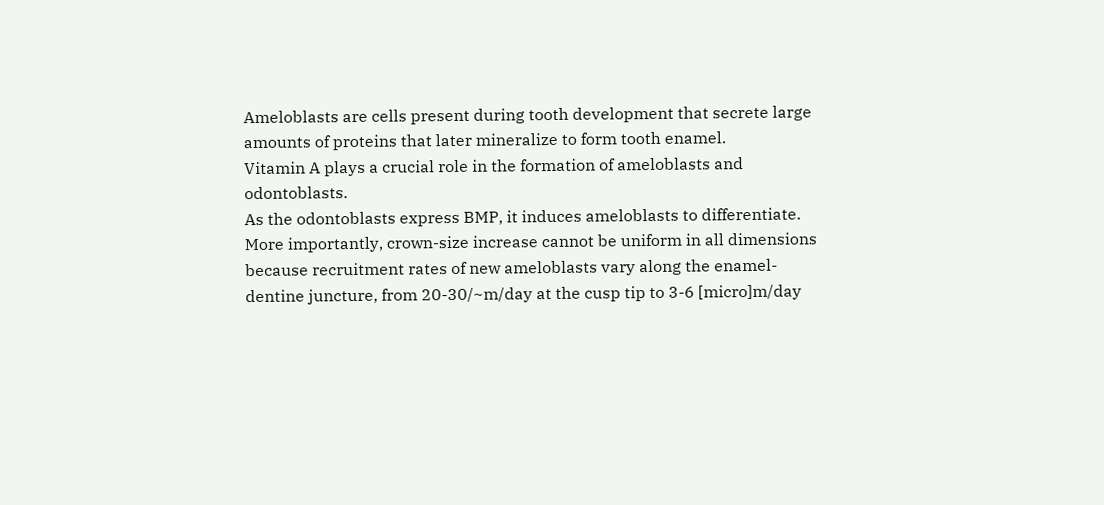Ameloblasts are cells present during tooth development that secrete large amounts of proteins that later mineralize to form tooth enamel.
Vitamin A plays a crucial role in the formation of ameloblasts and odontoblasts.
As the odontoblasts express BMP, it induces ameloblasts to differentiate.
More importantly, crown-size increase cannot be uniform in all dimensions because recruitment rates of new ameloblasts vary along the enamel-dentine juncture, from 20-30/~m/day at the cusp tip to 3-6 [micro]m/day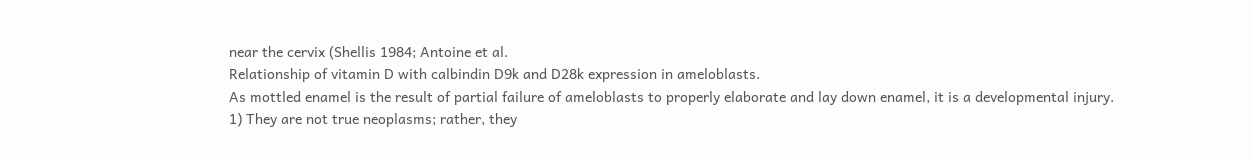near the cervix (Shellis 1984; Antoine et al.
Relationship of vitamin D with calbindin D9k and D28k expression in ameloblasts.
As mottled enamel is the result of partial failure of ameloblasts to properly elaborate and lay down enamel, it is a developmental injury.
1) They are not true neoplasms; rather, they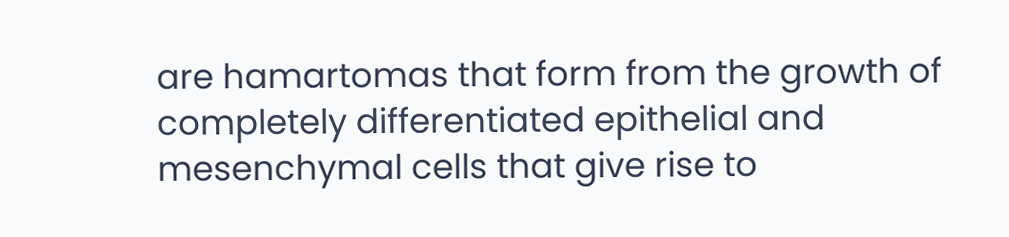are hamartomas that form from the growth of completely differentiated epithelial and mesenchymal cells that give rise to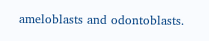ameloblasts and odontoblasts.